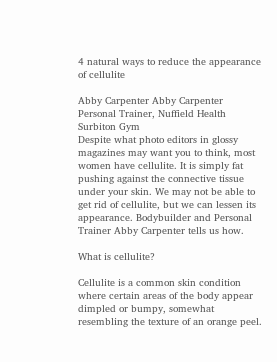4 natural ways to reduce the appearance of cellulite

Abby Carpenter Abby Carpenter Personal Trainer, Nuffield Health Surbiton Gym
Despite what photo editors in glossy magazines may want you to think, most women have cellulite. It is simply fat pushing against the connective tissue under your skin. We may not be able to get rid of cellulite, but we can lessen its appearance. Bodybuilder and Personal Trainer Abby Carpenter tells us how.

What is cellulite?

Cellulite is a common skin condition where certain areas of the body appear dimpled or bumpy, somewhat resembling the texture of an orange peel.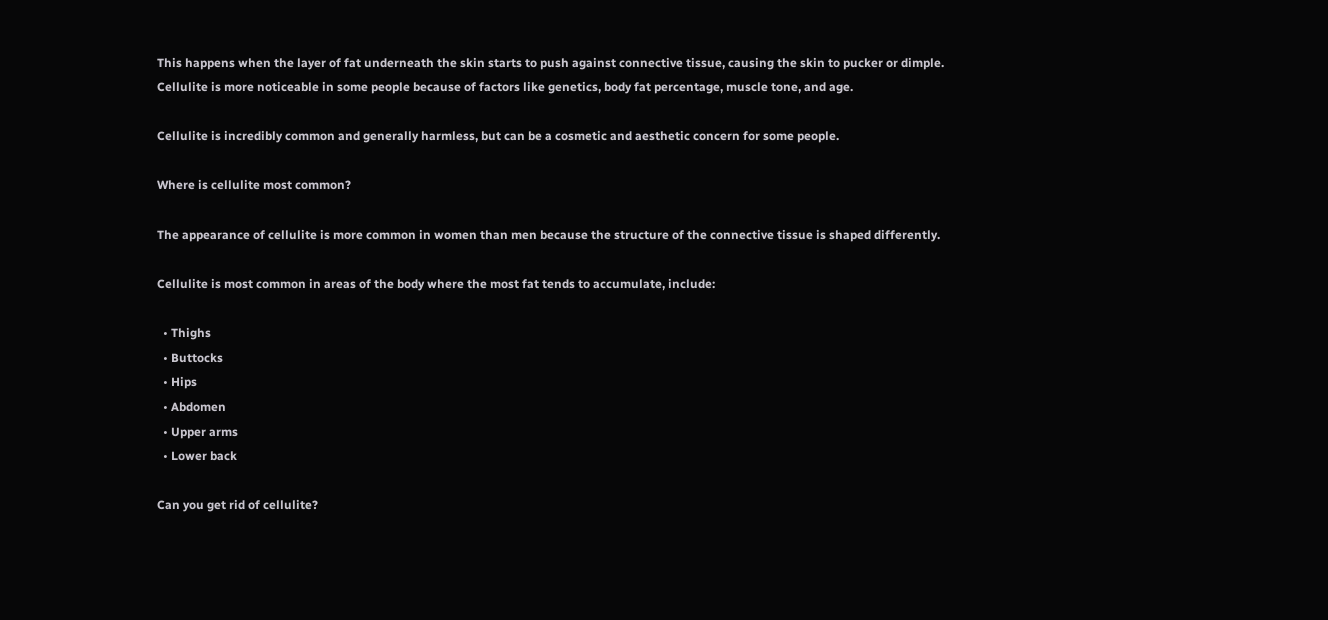This happens when the layer of fat underneath the skin starts to push against connective tissue, causing the skin to pucker or dimple. Cellulite is more noticeable in some people because of factors like genetics, body fat percentage, muscle tone, and age.

Cellulite is incredibly common and generally harmless, but can be a cosmetic and aesthetic concern for some people.

Where is cellulite most common?

The appearance of cellulite is more common in women than men because the structure of the connective tissue is shaped differently.

Cellulite is most common in areas of the body where the most fat tends to accumulate, include:

  • Thighs
  • Buttocks
  • Hips
  • Abdomen
  • Upper arms
  • Lower back

Can you get rid of cellulite?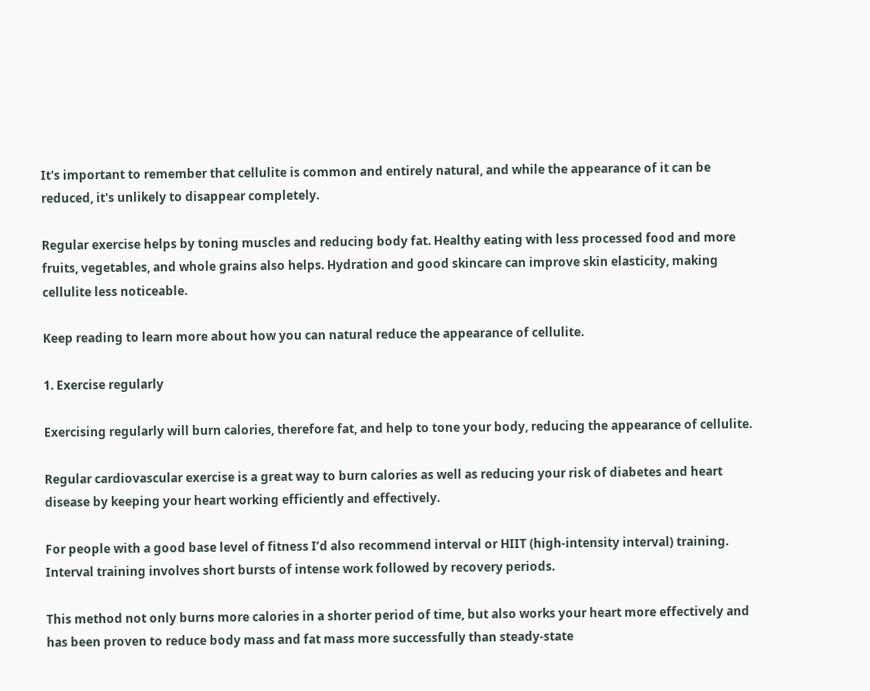It's important to remember that cellulite is common and entirely natural, and while the appearance of it can be reduced, it's unlikely to disappear completely.

Regular exercise helps by toning muscles and reducing body fat. Healthy eating with less processed food and more fruits, vegetables, and whole grains also helps. Hydration and good skincare can improve skin elasticity, making cellulite less noticeable.

Keep reading to learn more about how you can natural reduce the appearance of cellulite.

1. Exercise regularly

Exercising regularly will burn calories, therefore fat, and help to tone your body, reducing the appearance of cellulite.

Regular cardiovascular exercise is a great way to burn calories as well as reducing your risk of diabetes and heart disease by keeping your heart working efficiently and effectively.

For people with a good base level of fitness I’d also recommend interval or HIIT (high-intensity interval) training. Interval training involves short bursts of intense work followed by recovery periods.

This method not only burns more calories in a shorter period of time, but also works your heart more effectively and has been proven to reduce body mass and fat mass more successfully than steady-state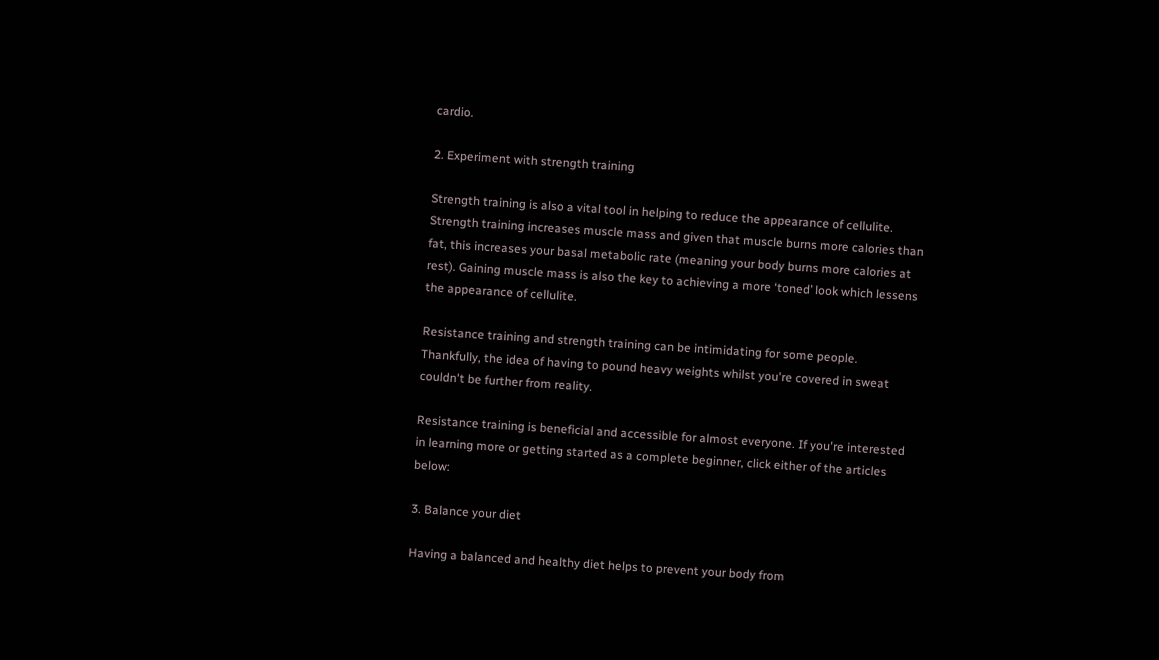cardio.

2. Experiment with strength training

Strength training is also a vital tool in helping to reduce the appearance of cellulite. Strength training increases muscle mass and given that muscle burns more calories than fat, this increases your basal metabolic rate (meaning your body burns more calories at rest). Gaining muscle mass is also the key to achieving a more ‘toned’ look which lessens the appearance of cellulite.

Resistance training and strength training can be intimidating for some people. Thankfully, the idea of having to pound heavy weights whilst you're covered in sweat couldn't be further from reality.

Resistance training is beneficial and accessible for almost everyone. If you're interested in learning more or getting started as a complete beginner, click either of the articles below:

3. Balance your diet

Having a balanced and healthy diet helps to prevent your body from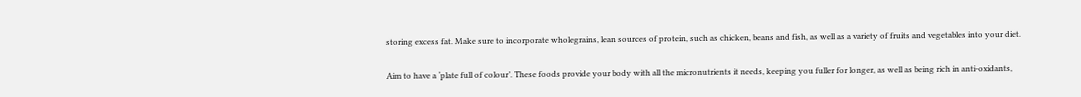storing excess fat. Make sure to incorporate wholegrains, lean sources of protein, such as chicken, beans and fish, as well as a variety of fruits and vegetables into your diet.

Aim to have a ‘plate full of colour’. These foods provide your body with all the micronutrients it needs, keeping you fuller for longer, as well as being rich in anti-oxidants,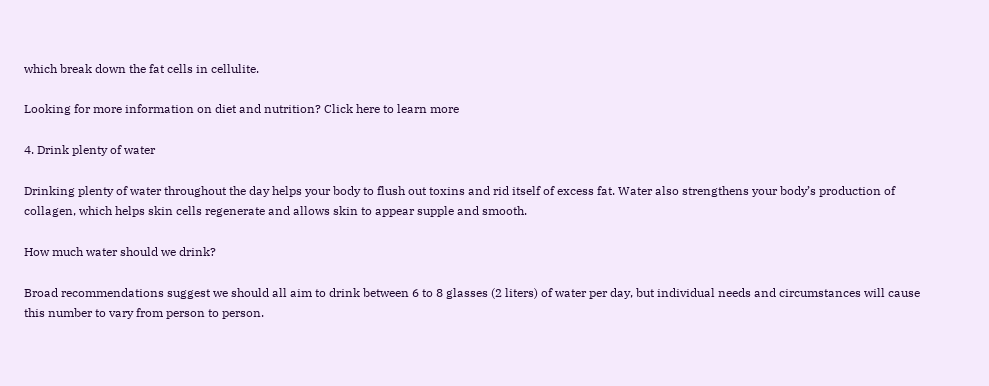which break down the fat cells in cellulite.

Looking for more information on diet and nutrition? Click here to learn more

4. Drink plenty of water

Drinking plenty of water throughout the day helps your body to flush out toxins and rid itself of excess fat. Water also strengthens your body’s production of collagen, which helps skin cells regenerate and allows skin to appear supple and smooth.

How much water should we drink?

Broad recommendations suggest we should all aim to drink between 6 to 8 glasses (2 liters) of water per day, but individual needs and circumstances will cause this number to vary from person to person.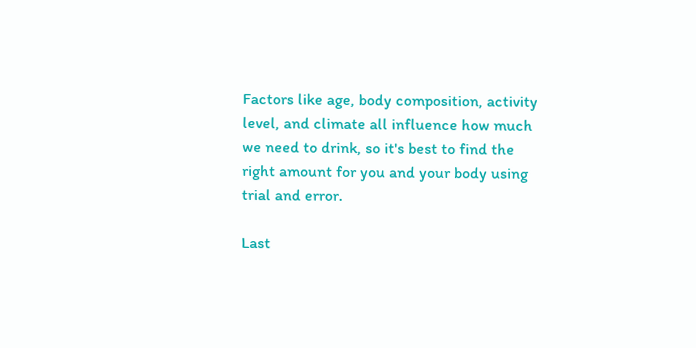Factors like age, body composition, activity level, and climate all influence how much we need to drink, so it's best to find the right amount for you and your body using trial and error.

Last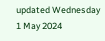updated Wednesday 1 May 2024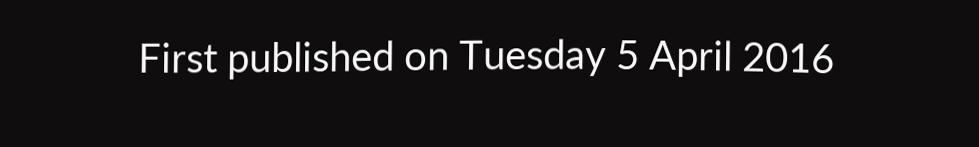First published on Tuesday 5 April 2016